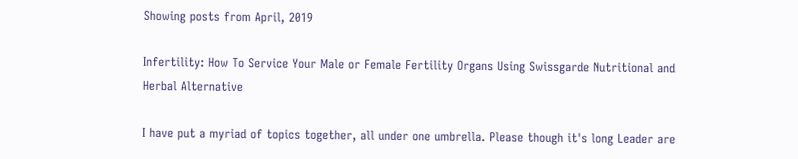Showing posts from April, 2019

Infertility: How To Service Your Male or Female Fertility Organs Using Swissgarde Nutritional and Herbal Alternative

I have put a myriad of topics together, all under one umbrella. Please though it's long Leader are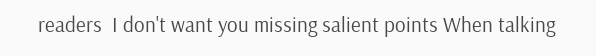readers  I don't want you missing salient points When talking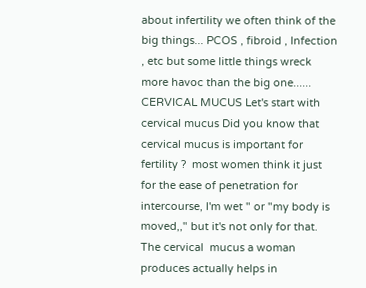about infertility we often think of the big things... PCOS , fibroid , Infection , etc but some little things wreck more havoc than the big one...... CERVICAL MUCUS Let's start with cervical mucus Did you know that cervical mucus is important for fertility ?  most women think it just for the ease of penetration for intercourse, I'm wet " or "my body is moved,," but it's not only for that. The cervical  mucus a woman produces actually helps in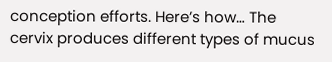conception efforts. Here’s how… The cervix produces different types of mucus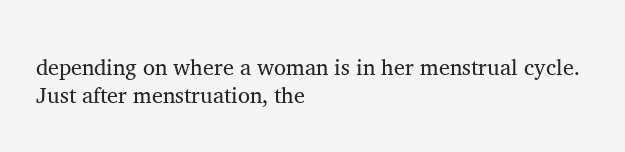depending on where a woman is in her menstrual cycle. Just after menstruation, the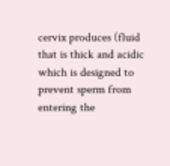cervix produces (fluid that is thick and acidic which is designed to prevent sperm from entering the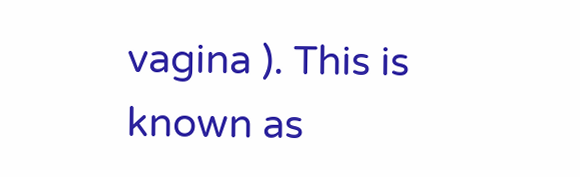vagina ). This is known as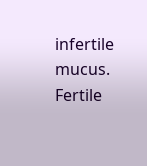infertile mucus. Fertile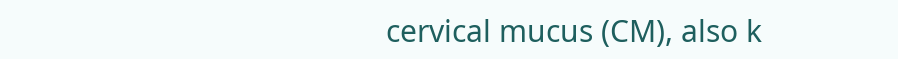cervical mucus (CM), also k